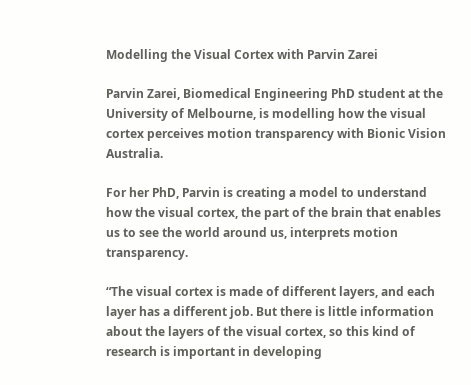Modelling the Visual Cortex with Parvin Zarei

Parvin Zarei, Biomedical Engineering PhD student at the University of Melbourne, is modelling how the visual cortex perceives motion transparency with Bionic Vision Australia.

For her PhD, Parvin is creating a model to understand how the visual cortex, the part of the brain that enables us to see the world around us, interprets motion transparency.

“The visual cortex is made of different layers, and each layer has a different job. But there is little information about the layers of the visual cortex, so this kind of research is important in developing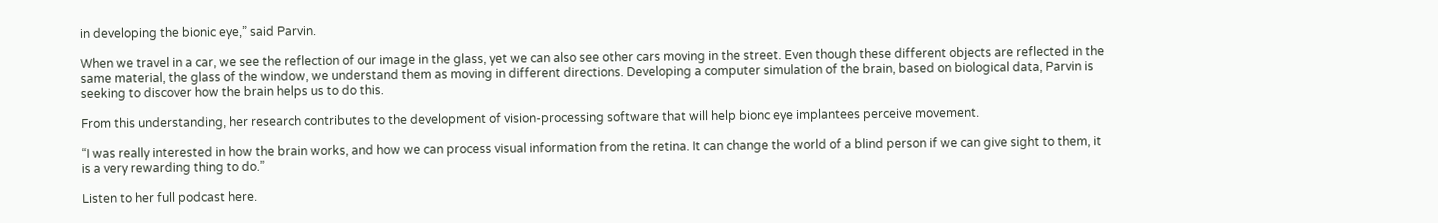in developing the bionic eye,” said Parvin.

When we travel in a car, we see the reflection of our image in the glass, yet we can also see other cars moving in the street. Even though these different objects are reflected in the same material, the glass of the window, we understand them as moving in different directions. Developing a computer simulation of the brain, based on biological data, Parvin is seeking to discover how the brain helps us to do this.

From this understanding, her research contributes to the development of vision-processing software that will help bionc eye implantees perceive movement.

“I was really interested in how the brain works, and how we can process visual information from the retina. It can change the world of a blind person if we can give sight to them, it is a very rewarding thing to do.”

Listen to her full podcast here.